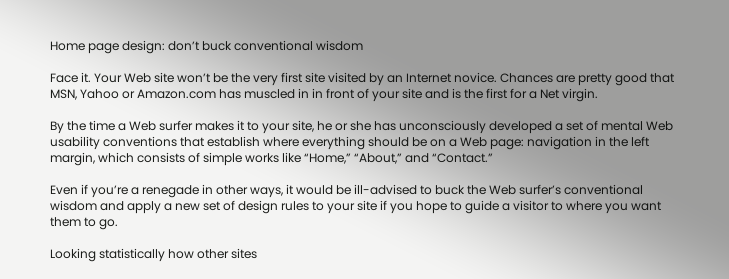Home page design: don’t buck conventional wisdom

Face it. Your Web site won’t be the very first site visited by an Internet novice. Chances are pretty good that MSN, Yahoo or Amazon.com has muscled in in front of your site and is the first for a Net virgin.

By the time a Web surfer makes it to your site, he or she has unconsciously developed a set of mental Web usability conventions that establish where everything should be on a Web page: navigation in the left margin, which consists of simple works like “Home,” “About,” and “Contact.”

Even if you’re a renegade in other ways, it would be ill-advised to buck the Web surfer’s conventional wisdom and apply a new set of design rules to your site if you hope to guide a visitor to where you want them to go.

Looking statistically how other sites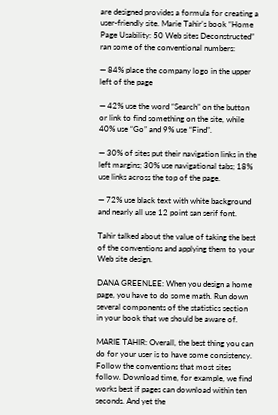are designed provides a formula for creating a user-friendly site. Marie Tahir’s book “Home Page Usability: 50 Web sites Deconstructed” ran some of the conventional numbers:

— 84% place the company logo in the upper left of the page

— 42% use the word “Search” on the button or link to find something on the site, while 40% use “Go” and 9% use “Find”.

— 30% of sites put their navigation links in the left margins; 30% use navigational tabs; 18% use links across the top of the page.

— 72% use black text with white background and nearly all use 12 point san serif font.

Tahir talked about the value of taking the best of the conventions and applying them to your Web site design.

DANA GREENLEE: When you design a home page, you have to do some math. Run down several components of the statistics section in your book that we should be aware of.

MARIE TAHIR: Overall, the best thing you can do for your user is to have some consistency. Follow the conventions that most sites follow. Download time, for example, we find works best if pages can download within ten seconds. And yet the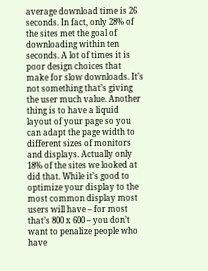average download time is 26 seconds. In fact, only 28% of the sites met the goal of downloading within ten seconds. A lot of times it is poor design choices that make for slow downloads. It’s not something that’s giving the user much value. Another thing is to have a liquid layout of your page so you can adapt the page width to different sizes of monitors and displays. Actually only 18% of the sites we looked at did that. While it’s good to optimize your display to the most common display most users will have – for most that’s 800 x 600 – you don’t want to penalize people who have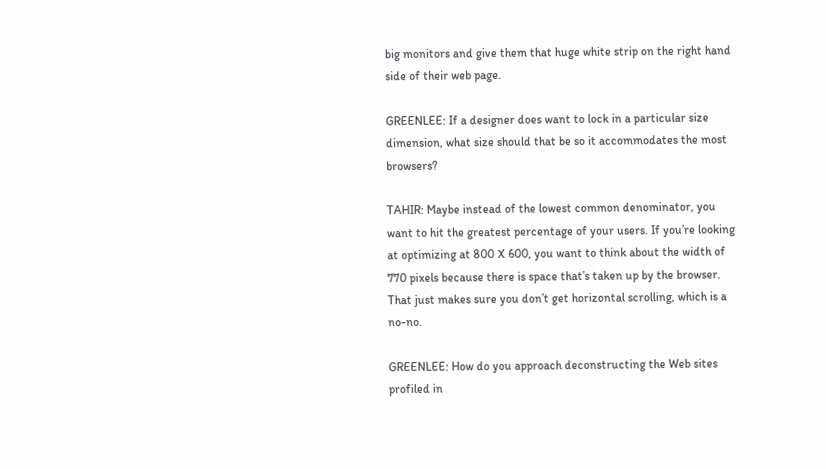big monitors and give them that huge white strip on the right hand side of their web page.

GREENLEE: If a designer does want to lock in a particular size dimension, what size should that be so it accommodates the most browsers?

TAHIR: Maybe instead of the lowest common denominator, you want to hit the greatest percentage of your users. If you’re looking at optimizing at 800 X 600, you want to think about the width of 770 pixels because there is space that’s taken up by the browser. That just makes sure you don’t get horizontal scrolling, which is a no-no.

GREENLEE: How do you approach deconstructing the Web sites profiled in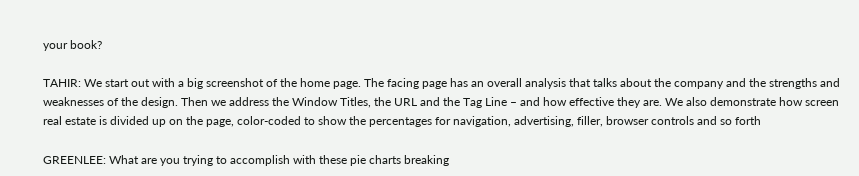your book?

TAHIR: We start out with a big screenshot of the home page. The facing page has an overall analysis that talks about the company and the strengths and weaknesses of the design. Then we address the Window Titles, the URL and the Tag Line – and how effective they are. We also demonstrate how screen real estate is divided up on the page, color-coded to show the percentages for navigation, advertising, filler, browser controls and so forth

GREENLEE: What are you trying to accomplish with these pie charts breaking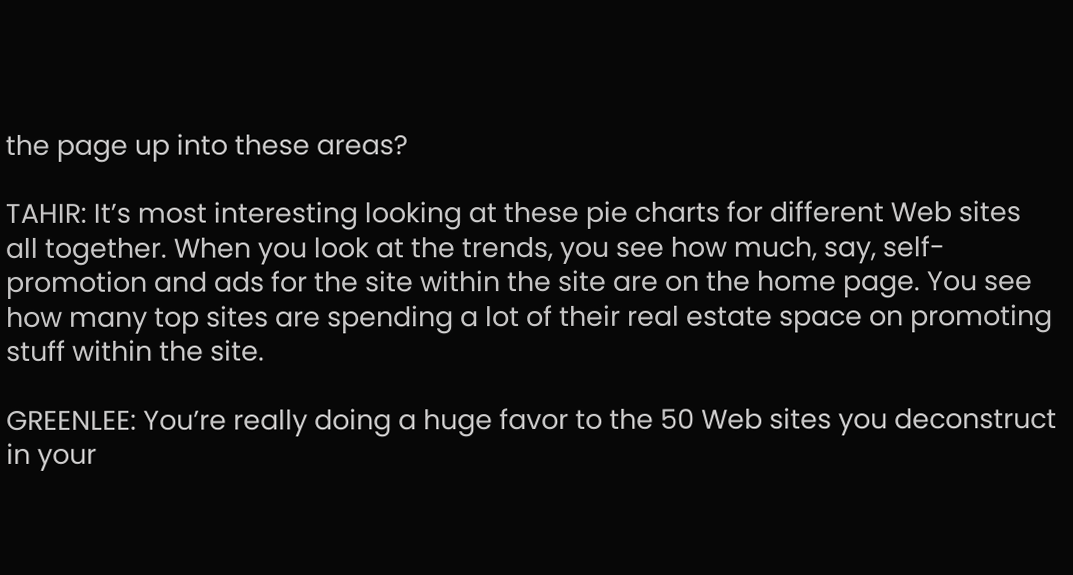the page up into these areas?

TAHIR: It’s most interesting looking at these pie charts for different Web sites all together. When you look at the trends, you see how much, say, self-promotion and ads for the site within the site are on the home page. You see how many top sites are spending a lot of their real estate space on promoting stuff within the site.

GREENLEE: You’re really doing a huge favor to the 50 Web sites you deconstruct in your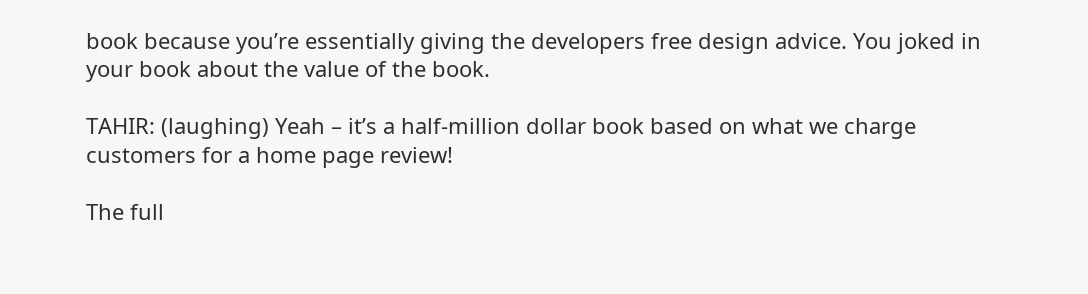book because you’re essentially giving the developers free design advice. You joked in your book about the value of the book.

TAHIR: (laughing) Yeah – it’s a half-million dollar book based on what we charge customers for a home page review!

The full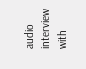audio interview with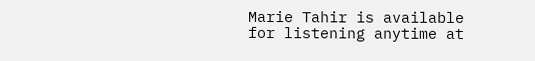Marie Tahir is available for listening anytime at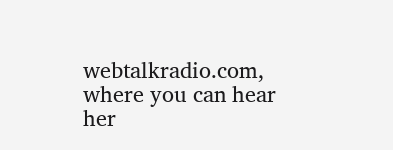webtalkradio.com, where you can hear her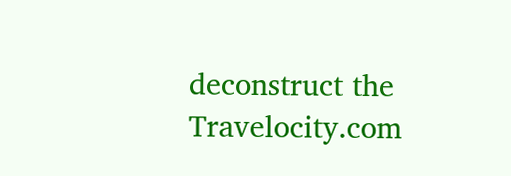deconstruct the Travelocity.com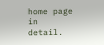home page in detail.